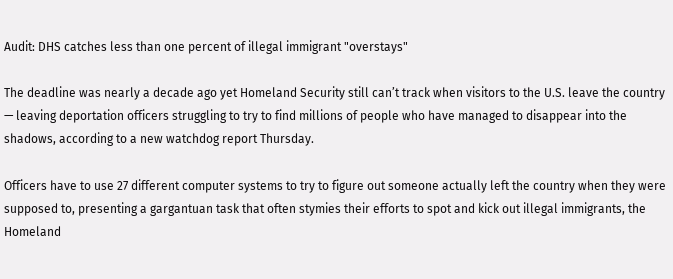Audit: DHS catches less than one percent of illegal immigrant "overstays"

The deadline was nearly a decade ago yet Homeland Security still can’t track when visitors to the U.S. leave the country — leaving deportation officers struggling to try to find millions of people who have managed to disappear into the shadows, according to a new watchdog report Thursday.

Officers have to use 27 different computer systems to try to figure out someone actually left the country when they were supposed to, presenting a gargantuan task that often stymies their efforts to spot and kick out illegal immigrants, the Homeland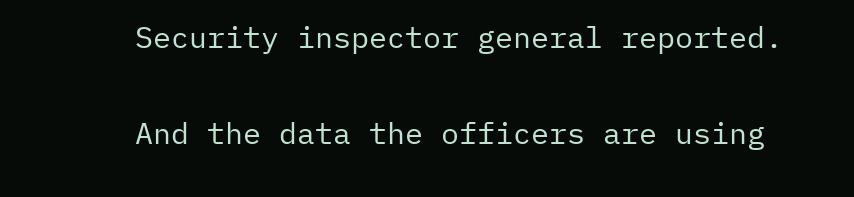Security inspector general reported.

And the data the officers are using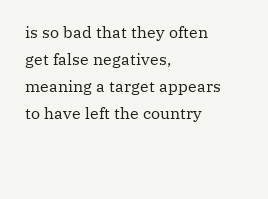is so bad that they often get false negatives, meaning a target appears to have left the country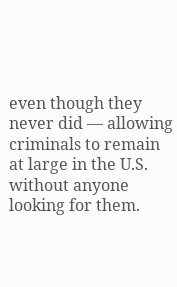even though they never did — allowing criminals to remain at large in the U.S. without anyone looking for them.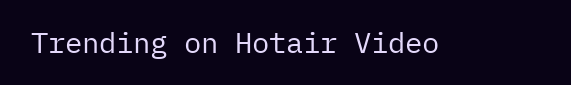Trending on Hotair Video